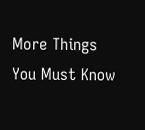More Things You Must Know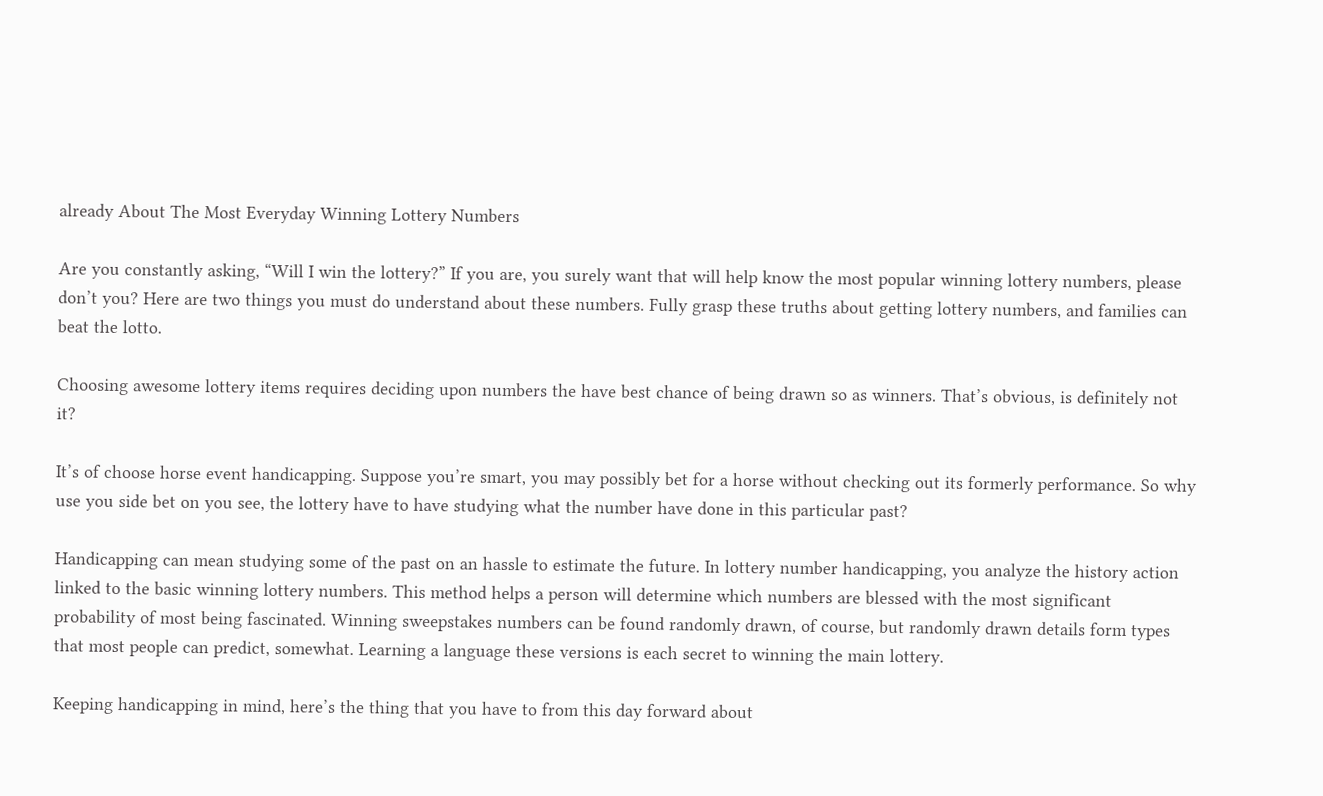already About The Most Everyday Winning Lottery Numbers

Are you constantly asking, “Will I win the lottery?” If you are, you surely want that will help know the most popular winning lottery numbers, please don’t you? Here are two things you must do understand about these numbers. Fully grasp these truths about getting lottery numbers, and families can beat the lotto.

Choosing awesome lottery items requires deciding upon numbers the have best chance of being drawn so as winners. That’s obvious, is definitely not it?

It’s of choose horse event handicapping. Suppose you’re smart, you may possibly bet for a horse without checking out its formerly performance. So why use you side bet on you see, the lottery have to have studying what the number have done in this particular past?

Handicapping can mean studying some of the past on an hassle to estimate the future. In lottery number handicapping, you analyze the history action linked to the basic winning lottery numbers. This method helps a person will determine which numbers are blessed with the most significant probability of most being fascinated. Winning sweepstakes numbers can be found randomly drawn, of course, but randomly drawn details form types that most people can predict, somewhat. Learning a language these versions is each secret to winning the main lottery.

Keeping handicapping in mind, here’s the thing that you have to from this day forward about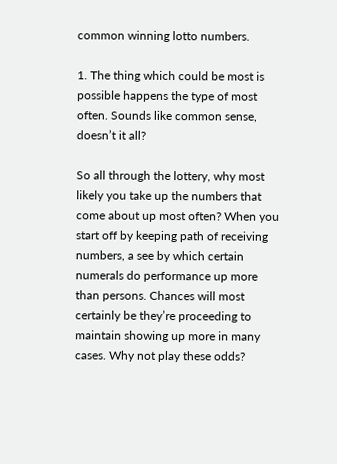common winning lotto numbers.

1. The thing which could be most is possible happens the type of most often. Sounds like common sense, doesn’t it all?

So all through the lottery, why most likely you take up the numbers that come about up most often? When you start off by keeping path of receiving numbers, a see by which certain numerals do performance up more than persons. Chances will most certainly be they’re proceeding to maintain showing up more in many cases. Why not play these odds?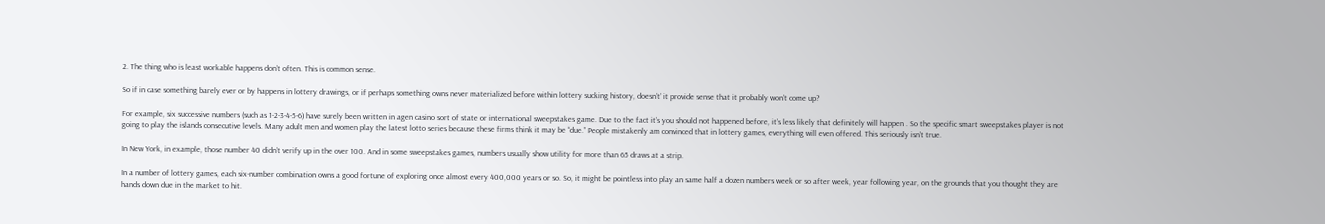2. The thing who is least workable happens don’t often. This is common sense.

So if in case something barely ever or by happens in lottery drawings, or if perhaps something owns never materialized before within lottery sucking history, doesn’t’ it provide sense that it probably won’t come up?

For example, six successive numbers (such as 1-2-3-4-5-6) have surely been written in agen casino sort of state or international sweepstakes game. Due to the fact it’s you should not happened before, it’s less likely that definitely will happen . So the specific smart sweepstakes player is not going to play the islands consecutive levels. Many adult men and women play the latest lotto series because these firms think it may be “due.” People mistakenly am convinced that in lottery games, everything will even offered. This seriously isn’t true.

In New York, in example, those number 40 didn’t verify up in the over 100. And in some sweepstakes games, numbers usually show utility for more than 65 draws at a strip.

In a number of lottery games, each six-number combination owns a good fortune of exploring once almost every 400,000 years or so. So, it might be pointless into play an same half a dozen numbers week or so after week, year following year, on the grounds that you thought they are hands down due in the market to hit.